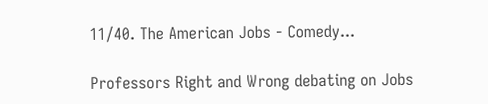11/40. The American Jobs - Comedy...

Professors Right and Wrong debating on Jobs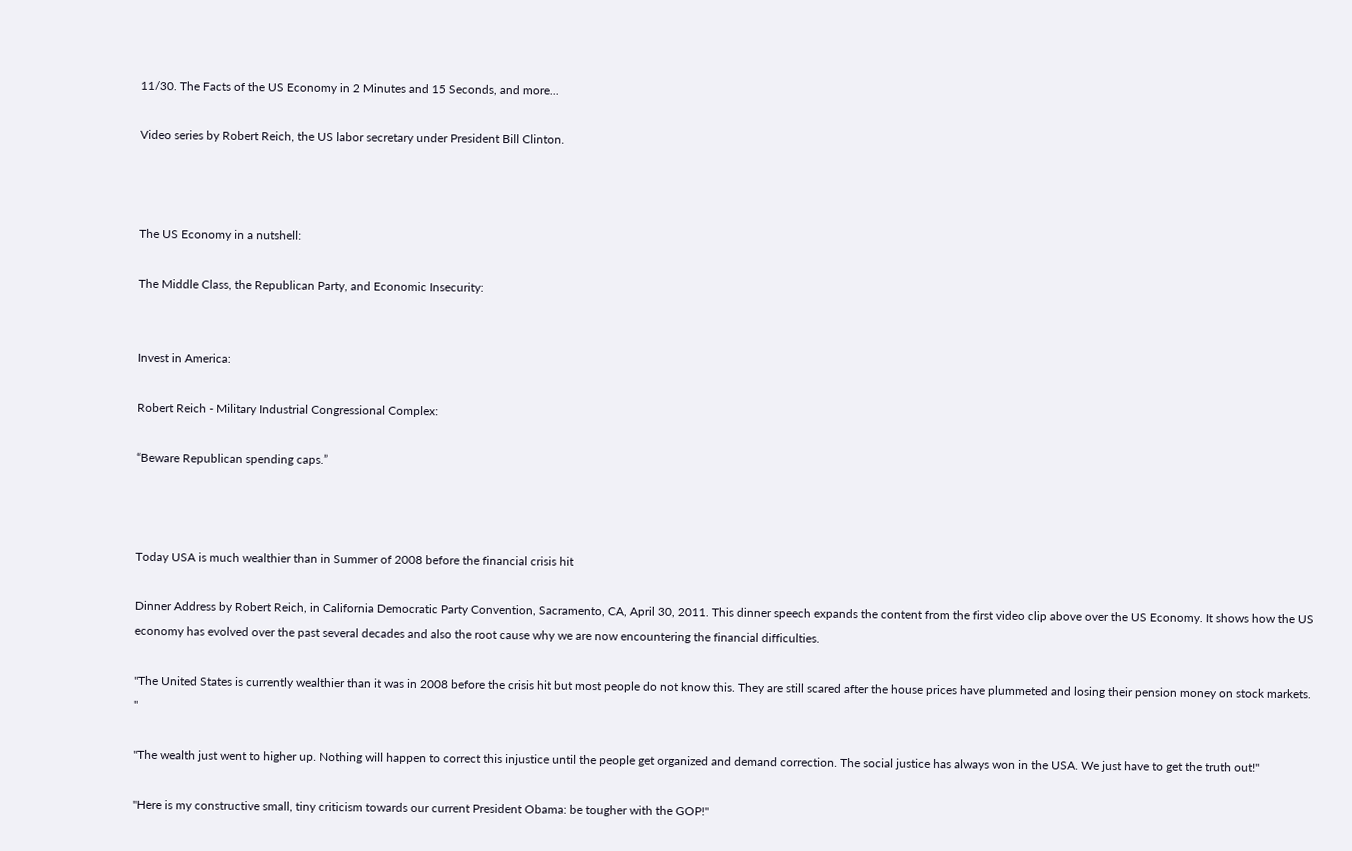11/30. The Facts of the US Economy in 2 Minutes and 15 Seconds, and more...

Video series by Robert Reich, the US labor secretary under President Bill Clinton.



The US Economy in a nutshell:

The Middle Class, the Republican Party, and Economic Insecurity:


Invest in America:

Robert Reich - Military Industrial Congressional Complex:

“Beware Republican spending caps.”



Today USA is much wealthier than in Summer of 2008 before the financial crisis hit

Dinner Address by Robert Reich, in California Democratic Party Convention, Sacramento, CA, April 30, 2011. This dinner speech expands the content from the first video clip above over the US Economy. It shows how the US economy has evolved over the past several decades and also the root cause why we are now encountering the financial difficulties.

"The United States is currently wealthier than it was in 2008 before the crisis hit but most people do not know this. They are still scared after the house prices have plummeted and losing their pension money on stock markets. "

"The wealth just went to higher up. Nothing will happen to correct this injustice until the people get organized and demand correction. The social justice has always won in the USA. We just have to get the truth out!"

"Here is my constructive small, tiny criticism towards our current President Obama: be tougher with the GOP!"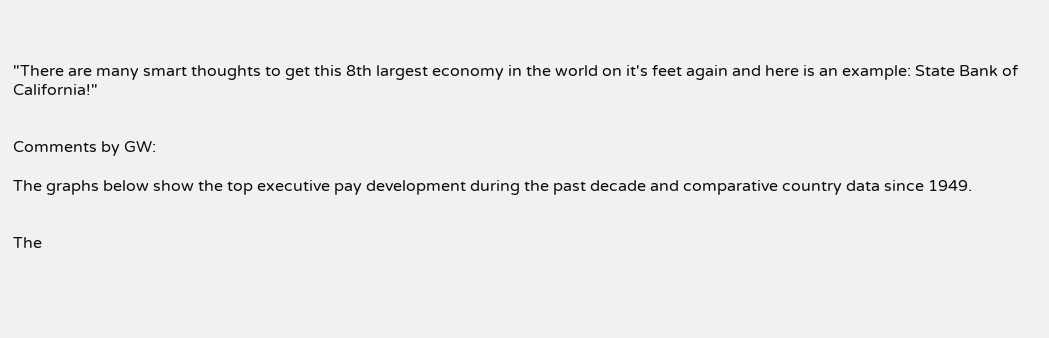"There are many smart thoughts to get this 8th largest economy in the world on it's feet again and here is an example: State Bank of California!"


Comments by GW:

The graphs below show the top executive pay development during the past decade and comparative country data since 1949.


The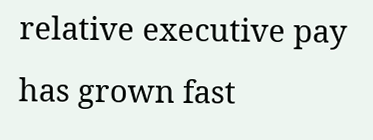relative executive pay has grown fast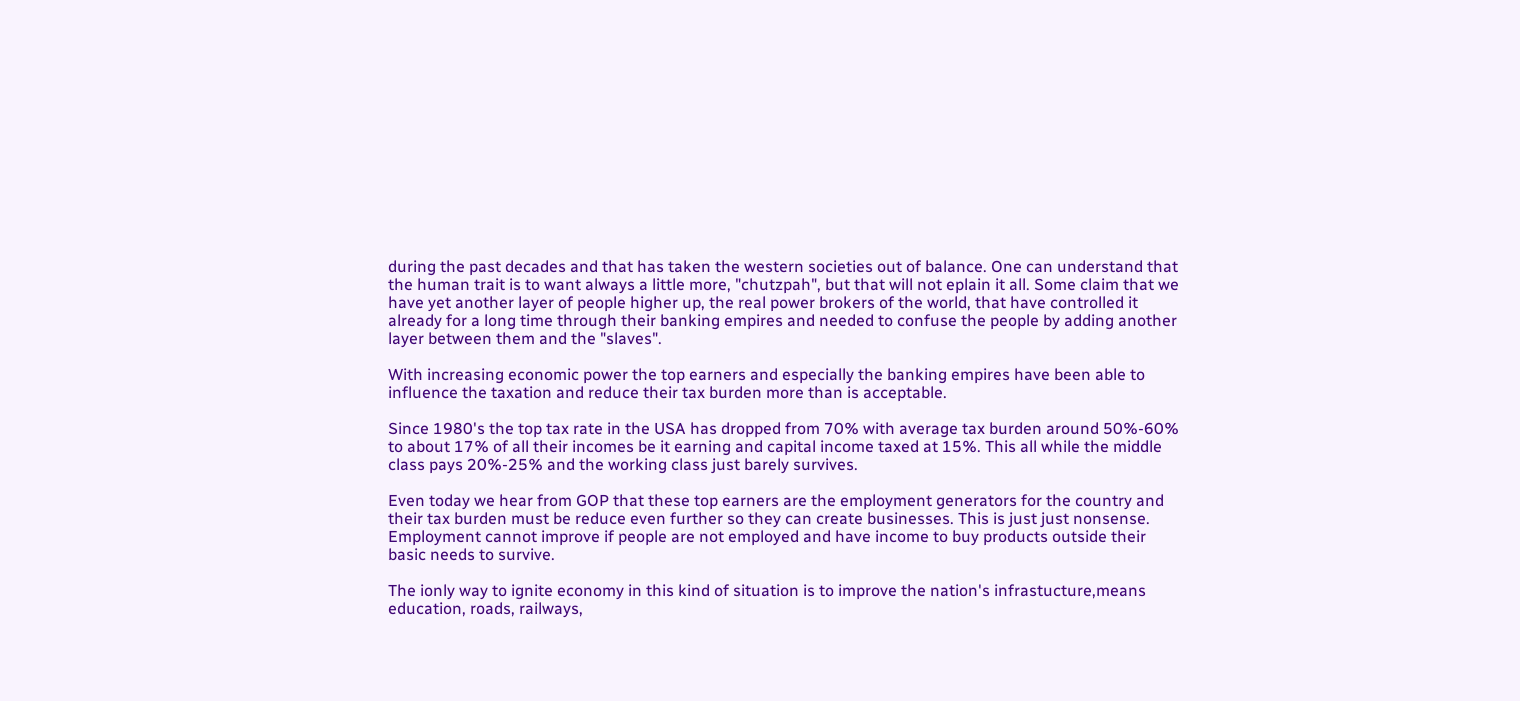during the past decades and that has taken the western societies out of balance. One can understand that the human trait is to want always a little more, "chutzpah", but that will not eplain it all. Some claim that we have yet another layer of people higher up, the real power brokers of the world, that have controlled it already for a long time through their banking empires and needed to confuse the people by adding another layer between them and the "slaves".

With increasing economic power the top earners and especially the banking empires have been able to influence the taxation and reduce their tax burden more than is acceptable.

Since 1980's the top tax rate in the USA has dropped from 70% with average tax burden around 50%-60% to about 17% of all their incomes be it earning and capital income taxed at 15%. This all while the middle class pays 20%-25% and the working class just barely survives.

Even today we hear from GOP that these top earners are the employment generators for the country and their tax burden must be reduce even further so they can create businesses. This is just just nonsense. Employment cannot improve if people are not employed and have income to buy products outside their basic needs to survive.

The ionly way to ignite economy in this kind of situation is to improve the nation's infrastucture,means education, roads, railways,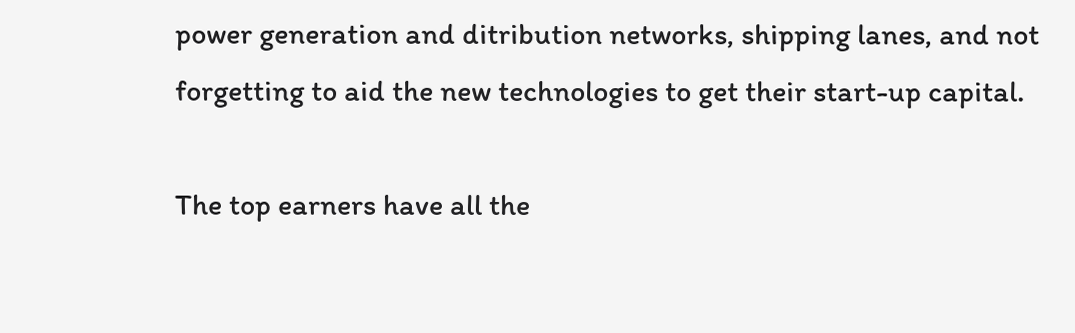power generation and ditribution networks, shipping lanes, and not forgetting to aid the new technologies to get their start-up capital.

The top earners have all the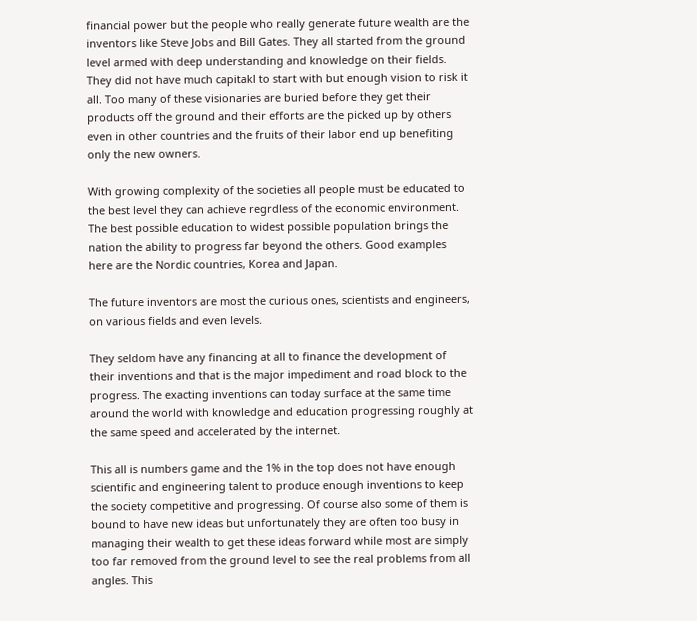financial power but the people who really generate future wealth are the inventors like Steve Jobs and Bill Gates. They all started from the ground level armed with deep understanding and knowledge on their fields. They did not have much capitakl to start with but enough vision to risk it all. Too many of these visionaries are buried before they get their products off the ground and their efforts are the picked up by others even in other countries and the fruits of their labor end up benefiting only the new owners.

With growing complexity of the societies all people must be educated to the best level they can achieve regrdless of the economic environment. The best possible education to widest possible population brings the nation the ability to progress far beyond the others. Good examples here are the Nordic countries, Korea and Japan.

The future inventors are most the curious ones, scientists and engineers, on various fields and even levels.

They seldom have any financing at all to finance the development of their inventions and that is the major impediment and road block to the progress. The exacting inventions can today surface at the same time around the world with knowledge and education progressing roughly at the same speed and accelerated by the internet.

This all is numbers game and the 1% in the top does not have enough scientific and engineering talent to produce enough inventions to keep the society competitive and progressing. Of course also some of them is bound to have new ideas but unfortunately they are often too busy in managing their wealth to get these ideas forward while most are simply too far removed from the ground level to see the real problems from all angles. This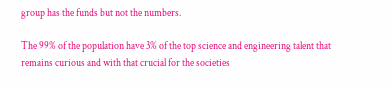group has the funds but not the numbers.

The 99% of the population have 3% of the top science and engineering talent that remains curious and with that crucial for the societies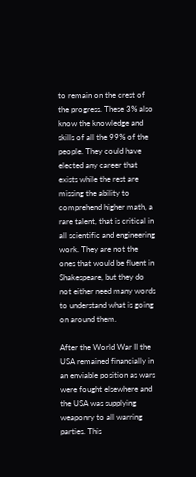to remain on the crest of the progress. These 3% also know the knowledge and skills of all the 99% of the people. They could have elected any career that exists while the rest are missing the ability to comprehend higher math, a rare talent, that is critical in all scientific and engineering work. They are not the ones that would be fluent in Shakespeare, but they do not either need many words to understand what is going on around them.

After the World War II the USA remained financially in an enviable position as wars were fought elsewhere and the USA was supplying weaponry to all warring parties. This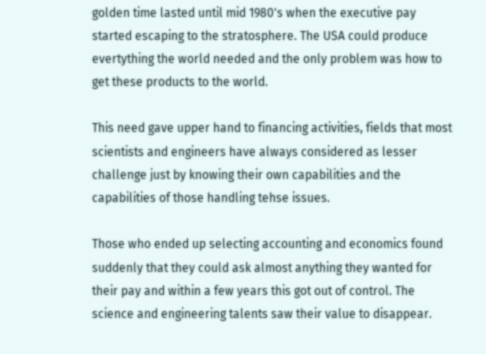golden time lasted until mid 1980's when the executive pay started escaping to the stratosphere. The USA could produce evertything the world needed and the only problem was how to get these products to the world.

This need gave upper hand to financing activities, fields that most scientists and engineers have always considered as lesser challenge just by knowing their own capabilities and the capabilities of those handling tehse issues.

Those who ended up selecting accounting and economics found suddenly that they could ask almost anything they wanted for their pay and within a few years this got out of control. The science and engineering talents saw their value to disappear.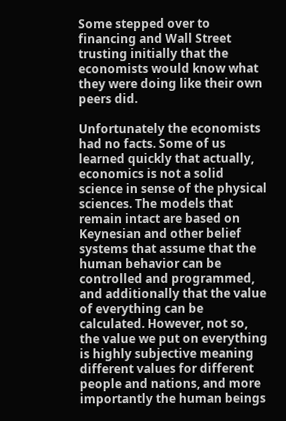Some stepped over to financing and Wall Street trusting initially that the economists would know what they were doing like their own peers did.

Unfortunately the economists had no facts. Some of us learned quickly that actually, economics is not a solid science in sense of the physical sciences. The models that remain intact are based on Keynesian and other belief systems that assume that the human behavior can be controlled and programmed, and additionally that the value of everything can be calculated. However, not so, the value we put on everything is highly subjective meaning different values for different people and nations, and more importantly the human beings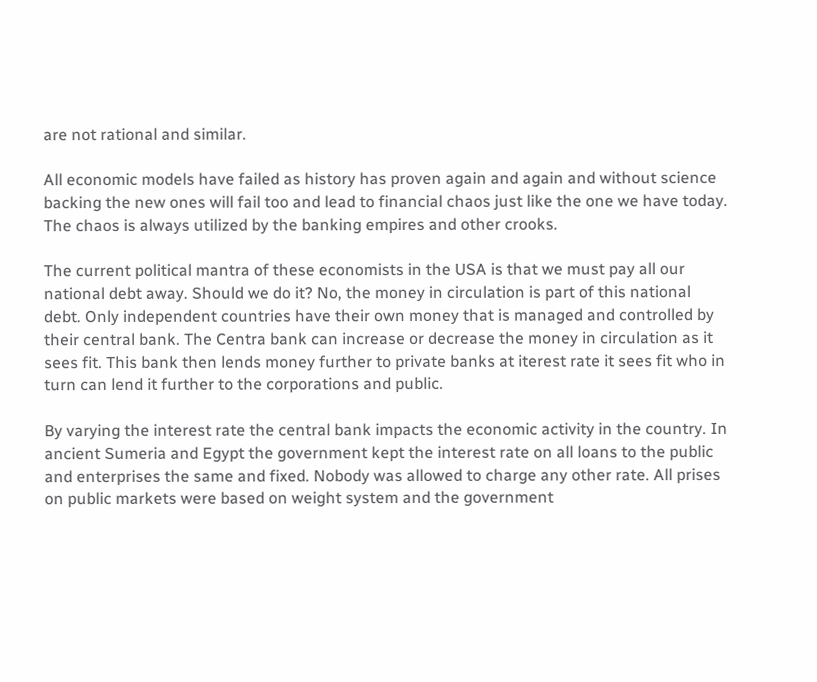are not rational and similar.

All economic models have failed as history has proven again and again and without science backing the new ones will fail too and lead to financial chaos just like the one we have today. The chaos is always utilized by the banking empires and other crooks.

The current political mantra of these economists in the USA is that we must pay all our national debt away. Should we do it? No, the money in circulation is part of this national debt. Only independent countries have their own money that is managed and controlled by their central bank. The Centra bank can increase or decrease the money in circulation as it sees fit. This bank then lends money further to private banks at iterest rate it sees fit who in turn can lend it further to the corporations and public.

By varying the interest rate the central bank impacts the economic activity in the country. In ancient Sumeria and Egypt the government kept the interest rate on all loans to the public and enterprises the same and fixed. Nobody was allowed to charge any other rate. All prises on public markets were based on weight system and the government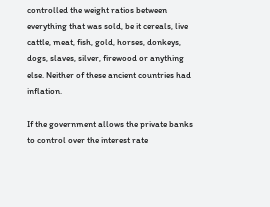controlled the weight ratios between everything that was sold, be it cereals, live cattle, meat, fish, gold, horses, donkeys, dogs, slaves, silver, firewood or anything else. Neither of these ancient countries had inflation.

If the government allows the private banks to control over the interest rate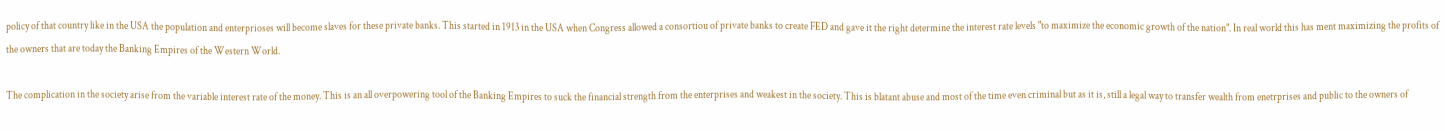policy of that country like in the USA the population and enterprioses will become slaves for these private banks. This started in 1913 in the USA when Congress allowed a consortiou of private banks to create FED and gave it the right determine the interest rate levels "to maximize the economic growth of the nation". In real world this has ment maximizing the profits of the owners that are today the Banking Empires of the Western World.

The complication in the society arise from the variable interest rate of the money. This is an all overpowering tool of the Banking Empires to suck the financial strength from the enterprises and weakest in the society. This is blatant abuse and most of the time even criminal but as it is, still a legal way to transfer wealth from enetrprises and public to the owners of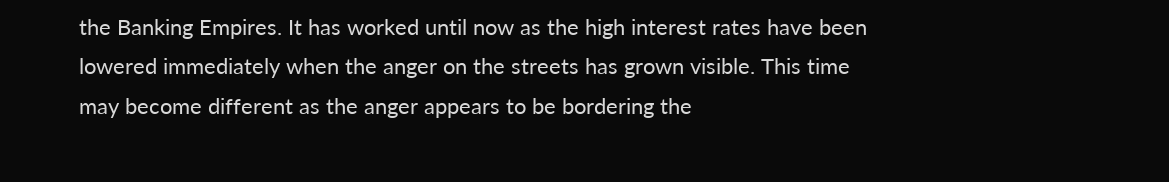the Banking Empires. It has worked until now as the high interest rates have been lowered immediately when the anger on the streets has grown visible. This time may become different as the anger appears to be bordering the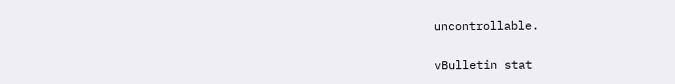uncontrollable.


vBulletin stat